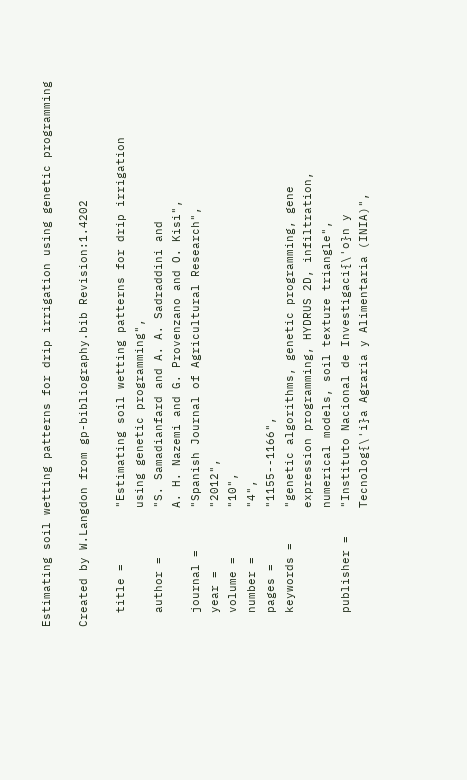Estimating soil wetting patterns for drip irrigation using genetic programming

Created by W.Langdon from gp-bibliography.bib Revision:1.4202

  title =        "Estimating soil wetting patterns for drip irrigation
                 using genetic programming",
  author =       "S. Samadianfard and A. A. Sadraddini and
                 A. H. Nazemi and G. Provenzano and O. Kisi",
  journal =      "Spanish Journal of Agricultural Research",
  year =         "2012",
  volume =       "10",
  number =       "4",
  pages =        "1155--1166",
  keywords =     "genetic algorithms, genetic programming, gene
                 expression programming, HYDRUS 2D, infiltration,
                 numerical models, soil texture triangle",
  publisher =    "Instituto Nacional de Investigaci{\'o}n y
                 Tecnolog{\'i}a Agraria y Alimentaria (INIA)",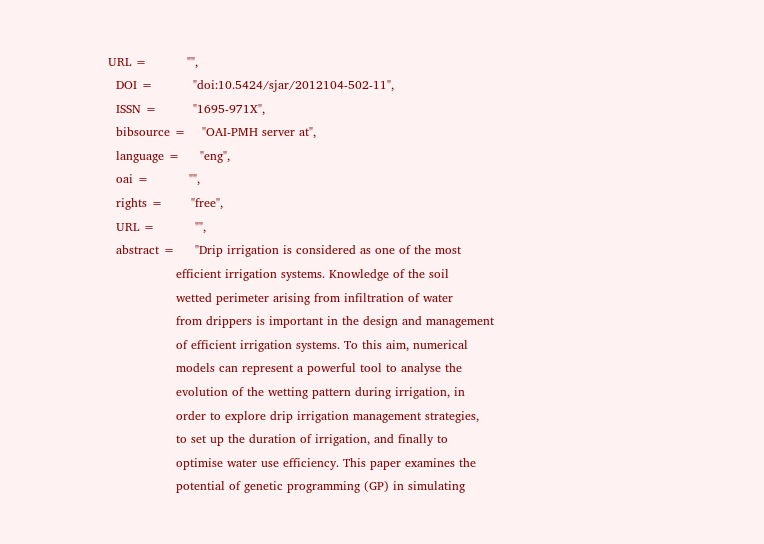URL =          "",
  DOI =          "doi:10.5424/sjar/2012104-502-11",
  ISSN =         "1695-971X",
  bibsource =    "OAI-PMH server at",
  language =     "eng",
  oai =          "",
  rights =       "free",
  URL =          "",
  abstract =     "Drip irrigation is considered as one of the most
                 efficient irrigation systems. Knowledge of the soil
                 wetted perimeter arising from infiltration of water
                 from drippers is important in the design and management
                 of efficient irrigation systems. To this aim, numerical
                 models can represent a powerful tool to analyse the
                 evolution of the wetting pattern during irrigation, in
                 order to explore drip irrigation management strategies,
                 to set up the duration of irrigation, and finally to
                 optimise water use efficiency. This paper examines the
                 potential of genetic programming (GP) in simulating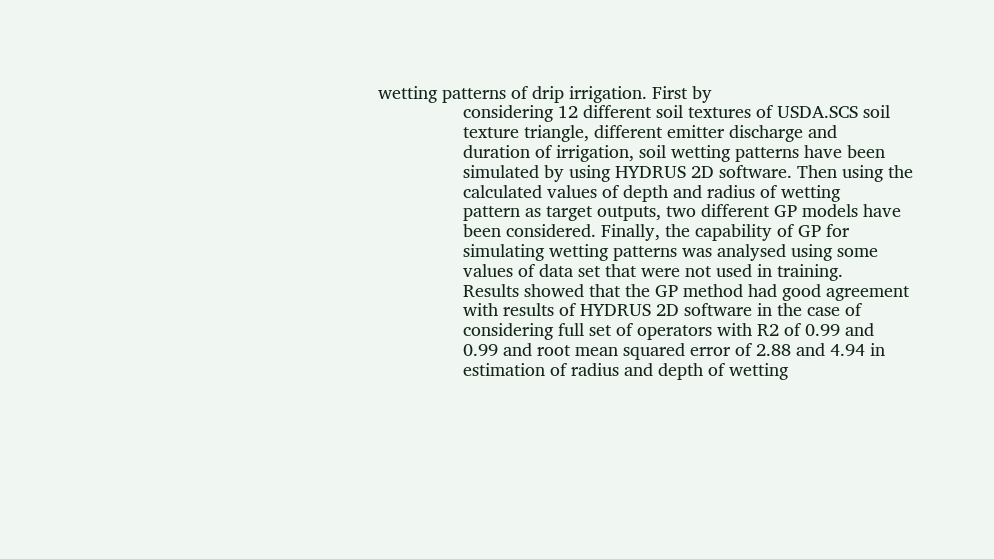wetting patterns of drip irrigation. First by
                 considering 12 different soil textures of USDA.SCS soil
                 texture triangle, different emitter discharge and
                 duration of irrigation, soil wetting patterns have been
                 simulated by using HYDRUS 2D software. Then using the
                 calculated values of depth and radius of wetting
                 pattern as target outputs, two different GP models have
                 been considered. Finally, the capability of GP for
                 simulating wetting patterns was analysed using some
                 values of data set that were not used in training.
                 Results showed that the GP method had good agreement
                 with results of HYDRUS 2D software in the case of
                 considering full set of operators with R2 of 0.99 and
                 0.99 and root mean squared error of 2.88 and 4.94 in
                 estimation of radius and depth of wetting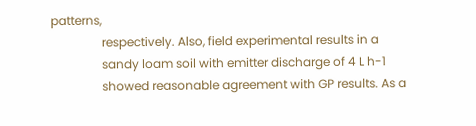patterns,
                 respectively. Also, field experimental results in a
                 sandy loam soil with emitter discharge of 4 L h-1
                 showed reasonable agreement with GP results. As a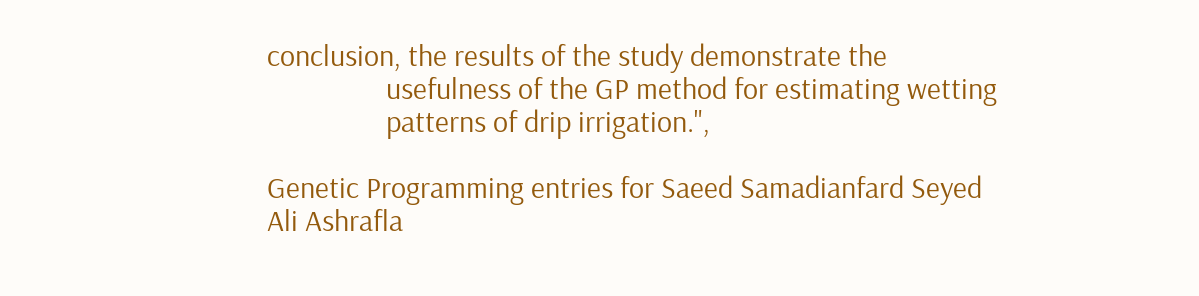conclusion, the results of the study demonstrate the
                 usefulness of the GP method for estimating wetting
                 patterns of drip irrigation.",

Genetic Programming entries for Saeed Samadianfard Seyed Ali Ashrafla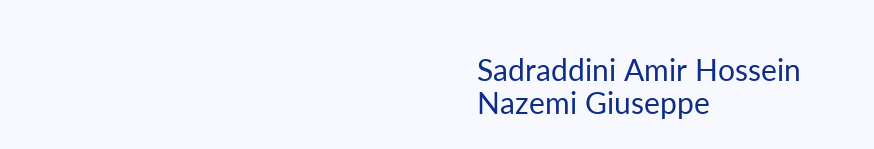Sadraddini Amir Hossein Nazemi Giuseppe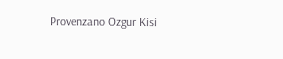Provenzano Ozgur Kisi